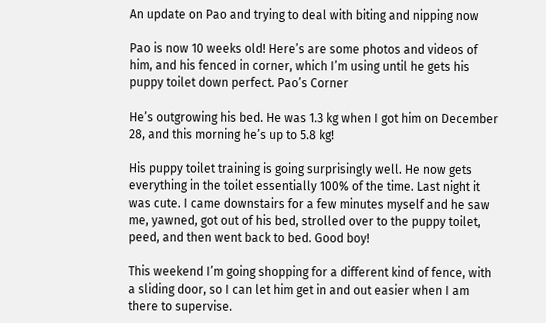An update on Pao and trying to deal with biting and nipping now

Pao is now 10 weeks old! Here’s are some photos and videos of him, and his fenced in corner, which I’m using until he gets his puppy toilet down perfect. Pao’s Corner

He’s outgrowing his bed. He was 1.3 kg when I got him on December 28, and this morning he’s up to 5.8 kg!

His puppy toilet training is going surprisingly well. He now gets everything in the toilet essentially 100% of the time. Last night it was cute. I came downstairs for a few minutes myself and he saw me, yawned, got out of his bed, strolled over to the puppy toilet, peed, and then went back to bed. Good boy!

This weekend I’m going shopping for a different kind of fence, with a sliding door, so I can let him get in and out easier when I am there to supervise.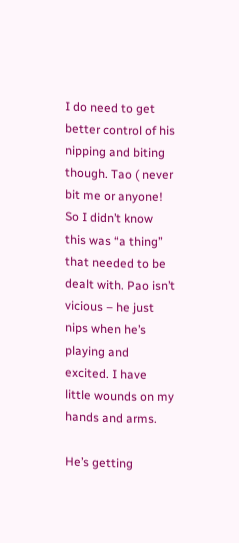I do need to get better control of his nipping and biting though. Tao ( never bit me or anyone! So I didn’t know this was “a thing” that needed to be dealt with. Pao isn’t vicious – he just nips when he’s playing and excited. I have little wounds on my hands and arms.

He’s getting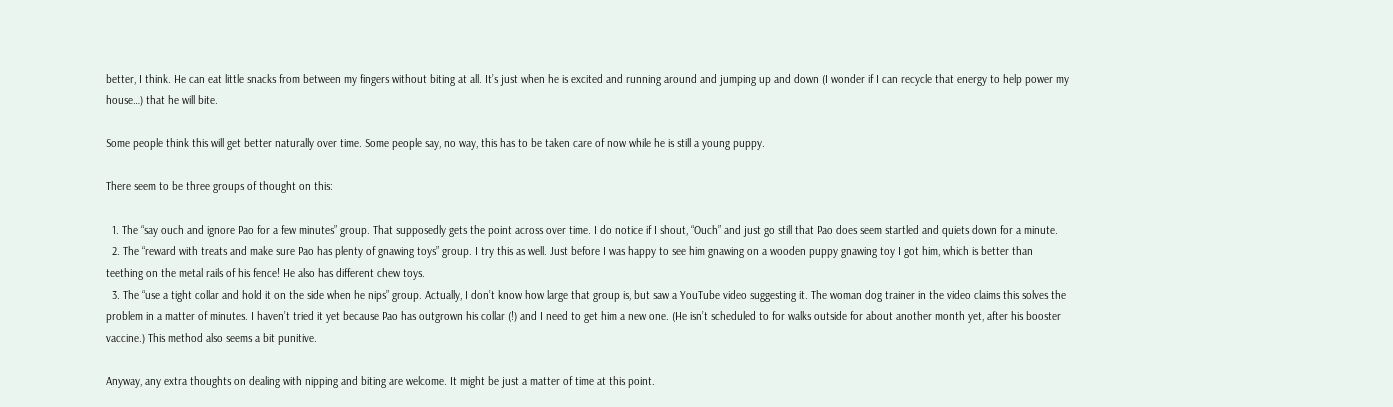better, I think. He can eat little snacks from between my fingers without biting at all. It’s just when he is excited and running around and jumping up and down (I wonder if I can recycle that energy to help power my house…) that he will bite.

Some people think this will get better naturally over time. Some people say, no way, this has to be taken care of now while he is still a young puppy.

There seem to be three groups of thought on this:

  1. The “say ouch and ignore Pao for a few minutes” group. That supposedly gets the point across over time. I do notice if I shout, “Ouch” and just go still that Pao does seem startled and quiets down for a minute.
  2. The “reward with treats and make sure Pao has plenty of gnawing toys” group. I try this as well. Just before I was happy to see him gnawing on a wooden puppy gnawing toy I got him, which is better than teething on the metal rails of his fence! He also has different chew toys.
  3. The “use a tight collar and hold it on the side when he nips” group. Actually, I don’t know how large that group is, but saw a YouTube video suggesting it. The woman dog trainer in the video claims this solves the problem in a matter of minutes. I haven’t tried it yet because Pao has outgrown his collar (!) and I need to get him a new one. (He isn’t scheduled to for walks outside for about another month yet, after his booster vaccine.) This method also seems a bit punitive.

Anyway, any extra thoughts on dealing with nipping and biting are welcome. It might be just a matter of time at this point.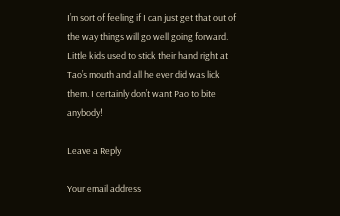I’m sort of feeling if I can just get that out of the way things will go well going forward. Little kids used to stick their hand right at Tao’s mouth and all he ever did was lick them. I certainly don’t want Pao to bite anybody!

Leave a Reply

Your email address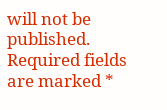will not be published. Required fields are marked *